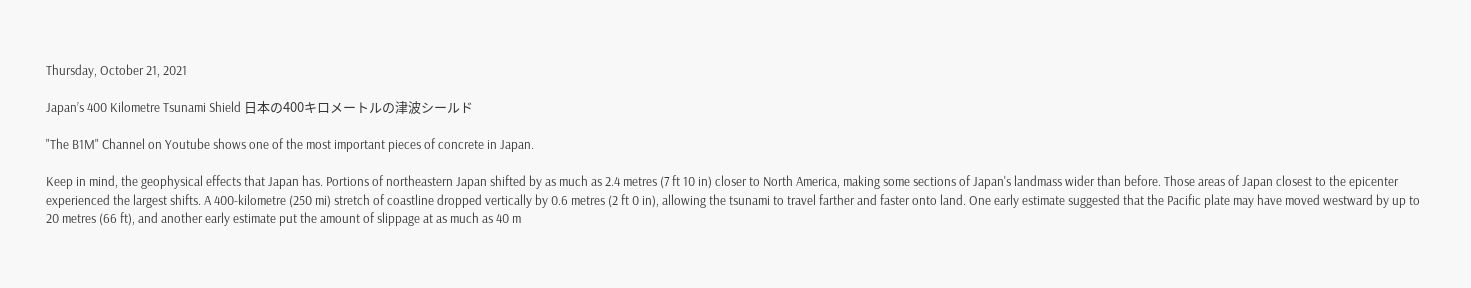Thursday, October 21, 2021

Japan’s 400 Kilometre Tsunami Shield 日本の400キロメートルの津波シールド

"The B1M" Channel on Youtube shows one of the most important pieces of concrete in Japan.

Keep in mind, the geophysical effects that Japan has. Portions of northeastern Japan shifted by as much as 2.4 metres (7 ft 10 in) closer to North America, making some sections of Japan's landmass wider than before. Those areas of Japan closest to the epicenter experienced the largest shifts. A 400-kilometre (250 mi) stretch of coastline dropped vertically by 0.6 metres (2 ft 0 in), allowing the tsunami to travel farther and faster onto land. One early estimate suggested that the Pacific plate may have moved westward by up to 20 metres (66 ft), and another early estimate put the amount of slippage at as much as 40 m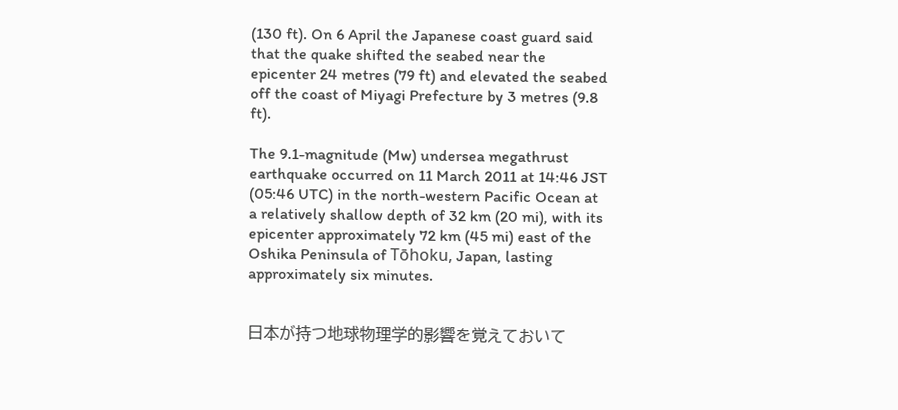(130 ft). On 6 April the Japanese coast guard said that the quake shifted the seabed near the epicenter 24 metres (79 ft) and elevated the seabed off the coast of Miyagi Prefecture by 3 metres (9.8 ft).

The 9.1-magnitude (Mw) undersea megathrust earthquake occurred on 11 March 2011 at 14:46 JST (05:46 UTC) in the north-western Pacific Ocean at a relatively shallow depth of 32 km (20 mi), with its epicenter approximately 72 km (45 mi) east of the Oshika Peninsula of Tōhoku, Japan, lasting approximately six minutes.


日本が持つ地球物理学的影響を覚えておいて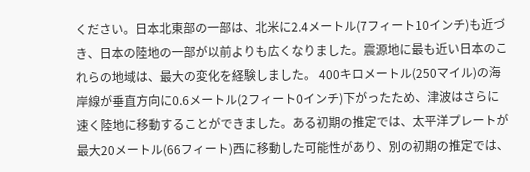ください。日本北東部の一部は、北米に2.4メートル(7フィート10インチ)も近づき、日本の陸地の一部が以前よりも広くなりました。震源地に最も近い日本のこれらの地域は、最大の変化を経験しました。 400キロメートル(250マイル)の海岸線が垂直方向に0.6メートル(2フィート0インチ)下がったため、津波はさらに速く陸地に移動することができました。ある初期の推定では、太平洋プレートが最大20メートル(66フィート)西に移動した可能性があり、別の初期の推定では、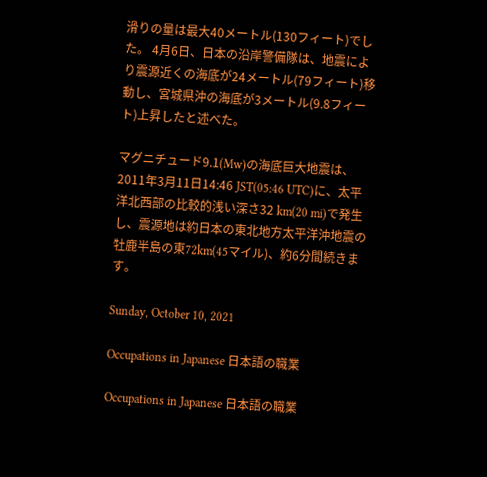滑りの量は最大40メートル(130フィート)でした。 4月6日、日本の沿岸警備隊は、地震により震源近くの海底が24メートル(79フィート)移動し、宮城県沖の海底が3メートル(9.8フィート)上昇したと述べた。

マグニチュード9.1(Mw)の海底巨大地震は、2011年3月11日14:46 JST(05:46 UTC)に、太平洋北西部の比較的浅い深さ32 km(20 mi)で発生し、震源地は約日本の東北地方太平洋沖地震の牡鹿半島の東72km(45マイル)、約6分間続きます。

Sunday, October 10, 2021

Occupations in Japanese 日本語の職業

Occupations in Japanese 日本語の職業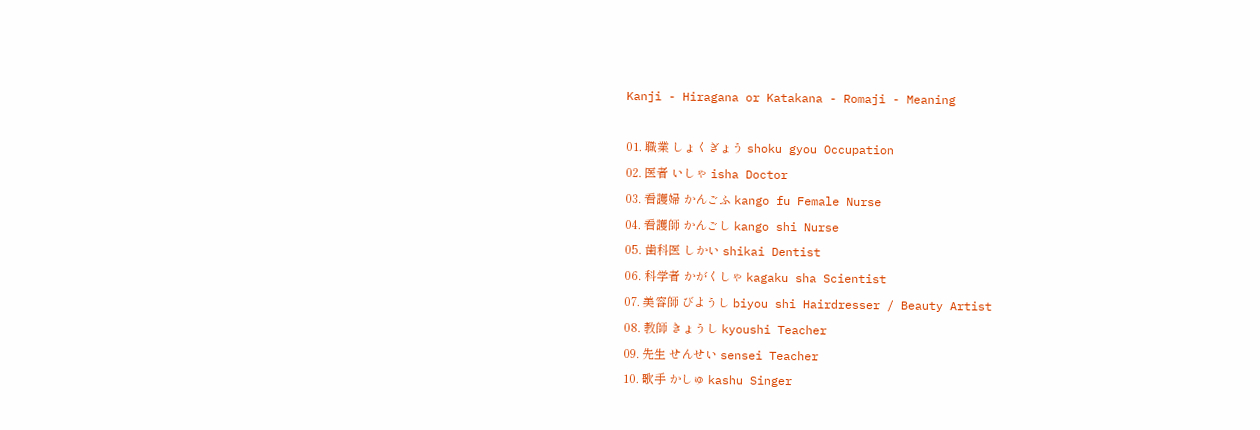Kanji - Hiragana or Katakana - Romaji - Meaning

01. 職業 しょくぎょう shoku gyou Occupation
02. 医者 いしゃ isha Doctor
03. 看護婦 かんごふ kango fu Female Nurse
04. 看護師 かんごし kango shi Nurse
05. 歯科医 しかい shikai Dentist
06. 科学者 かがくしゃ kagaku sha Scientist
07. 美容師 びようし biyou shi Hairdresser / Beauty Artist
08. 教師 きょうし kyoushi Teacher
09. 先生 せんせい sensei Teacher
10. 歌手 かしゅ kashu Singer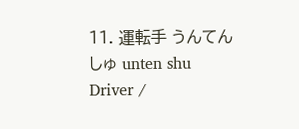11. 運転手 うんてんしゅ unten shu Driver /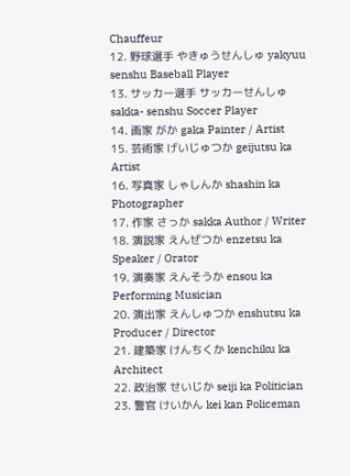Chauffeur
12. 野球選手 やきゅうせんしゅ yakyuu senshu Baseball Player
13. サッカー選手 サッカーせんしゅ sakka- senshu Soccer Player
14. 画家 がか gaka Painter / Artist
15. 芸術家 げいじゅつか geijutsu ka Artist
16. 写真家 しゃしんか shashin ka Photographer
17. 作家 さっか sakka Author / Writer
18. 演説家 えんぜつか enzetsu ka Speaker / Orator
19. 演奏家 えんそうか ensou ka Performing Musician
20. 演出家 えんしゅつか enshutsu ka Producer / Director
21. 建築家 けんちくか kenchiku ka Architect
22. 政治家 せいじか seiji ka Politician
23. 警官 けいかん kei kan Policeman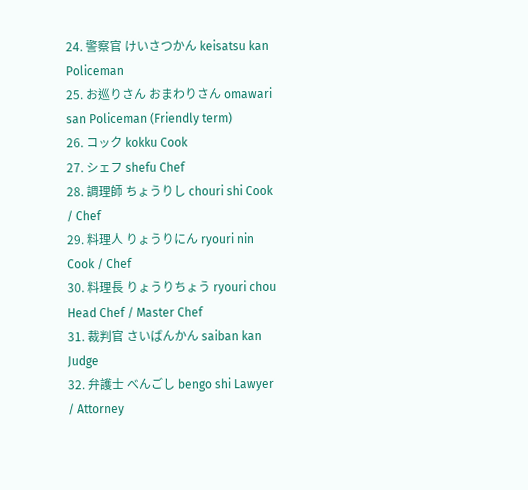24. 警察官 けいさつかん keisatsu kan Policeman
25. お巡りさん おまわりさん omawari san Policeman (Friendly term)
26. コック kokku Cook
27. シェフ shefu Chef
28. 調理師 ちょうりし chouri shi Cook / Chef
29. 料理人 りょうりにん ryouri nin Cook / Chef
30. 料理長 りょうりちょう ryouri chou Head Chef / Master Chef
31. 裁判官 さいばんかん saiban kan Judge
32. 弁護士 べんごし bengo shi Lawyer / Attorney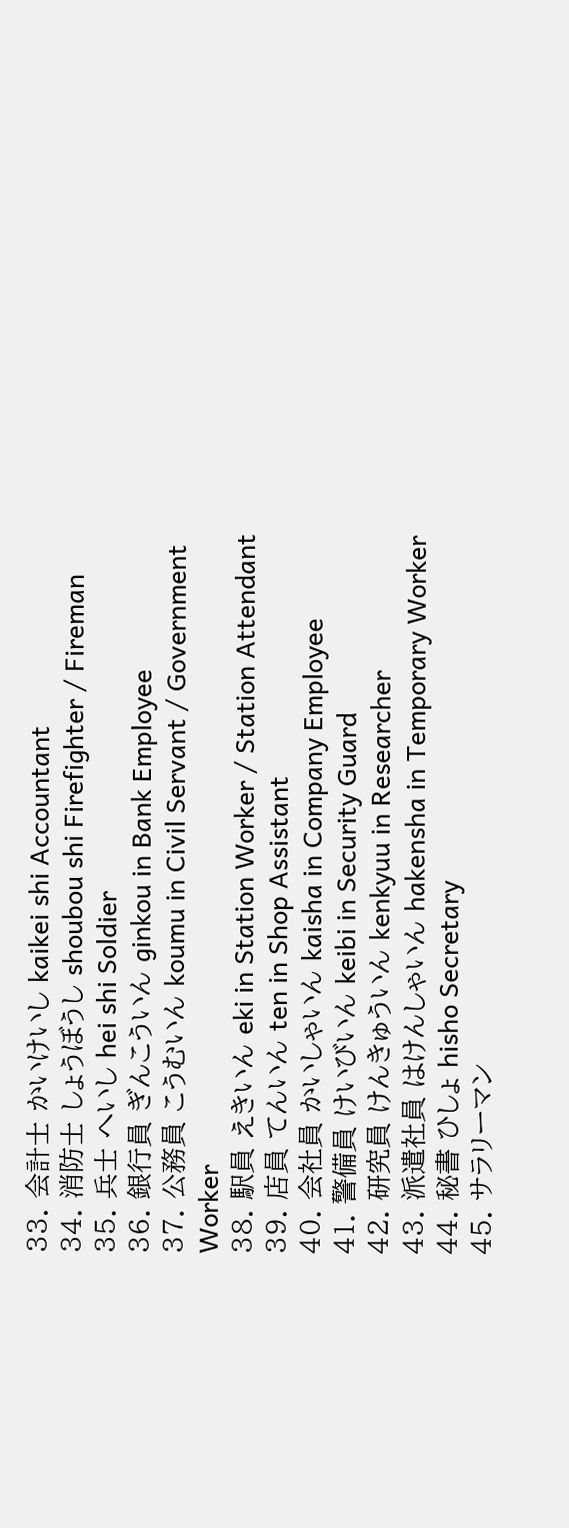33. 会計士 かいけいし kaikei shi Accountant
34. 消防士 しょうぼうし shoubou shi Firefighter / Fireman
35. 兵士 へいし hei shi Soldier
36. 銀行員 ぎんこういん ginkou in Bank Employee
37. 公務員 こうむいん koumu in Civil Servant / Government Worker
38. 駅員 えきいん eki in Station Worker / Station Attendant
39. 店員 てんいん ten in Shop Assistant
40. 会社員 かいしゃいん kaisha in Company Employee
41. 警備員 けいびいん keibi in Security Guard
42. 研究員 けんきゅういん kenkyuu in Researcher
43. 派遣社員 はけんしゃいん hakensha in Temporary Worker
44. 秘書 ひしょ hisho Secretary
45. サラリーマン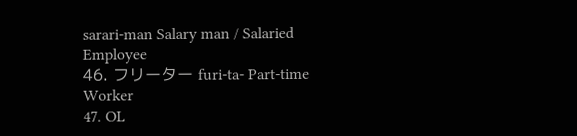sarari-man Salary man / Salaried Employee
46. フリーター furi-ta- Part-time Worker
47. OL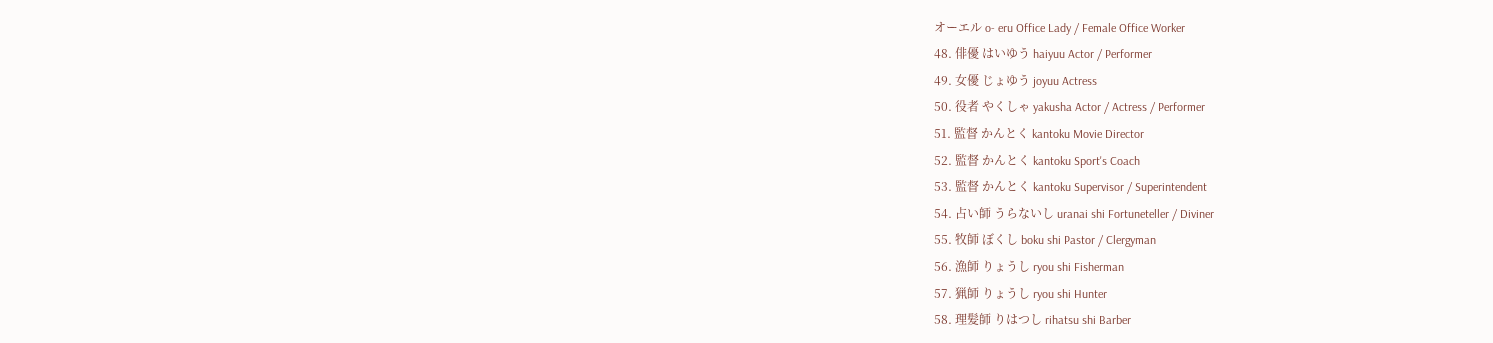オーエル o- eru Office Lady / Female Office Worker
48. 俳優 はいゆう haiyuu Actor / Performer
49. 女優 じょゆう joyuu Actress
50. 役者 やくしゃ yakusha Actor / Actress / Performer
51. 監督 かんとく kantoku Movie Director
52. 監督 かんとく kantoku Sport's Coach
53. 監督 かんとく kantoku Supervisor / Superintendent
54. 占い師 うらないし uranai shi Fortuneteller / Diviner
55. 牧師 ぼくし boku shi Pastor / Clergyman
56. 漁師 りょうし ryou shi Fisherman
57. 猟師 りょうし ryou shi Hunter
58. 理髪師 りはつし rihatsu shi Barber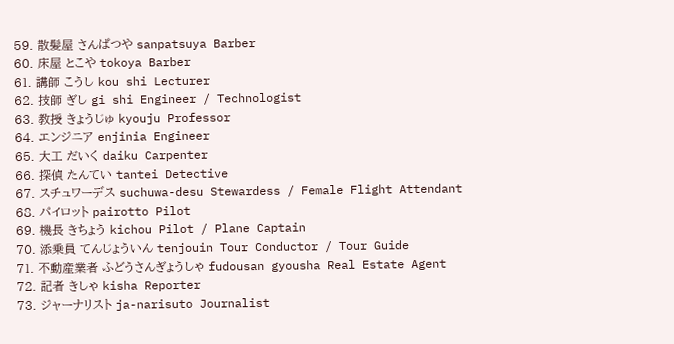59. 散髪屋 さんぱつや sanpatsuya Barber
60. 床屋 とこや tokoya Barber
61. 講師 こうし kou shi Lecturer
62. 技師 ぎし gi shi Engineer / Technologist
63. 教授 きょうじゅ kyouju Professor
64. エンジニア enjinia Engineer
65. 大工 だいく daiku Carpenter
66. 探偵 たんてい tantei Detective
67. スチュワーデス suchuwa-desu Stewardess / Female Flight Attendant
68. パイロット pairotto Pilot
69. 機長 きちょう kichou Pilot / Plane Captain
70. 添乗員 てんじょういん tenjouin Tour Conductor / Tour Guide
71. 不動産業者 ふどうさんぎょうしゃ fudousan gyousha Real Estate Agent
72. 記者 きしゃ kisha Reporter
73. ジャーナリスト ja-narisuto Journalist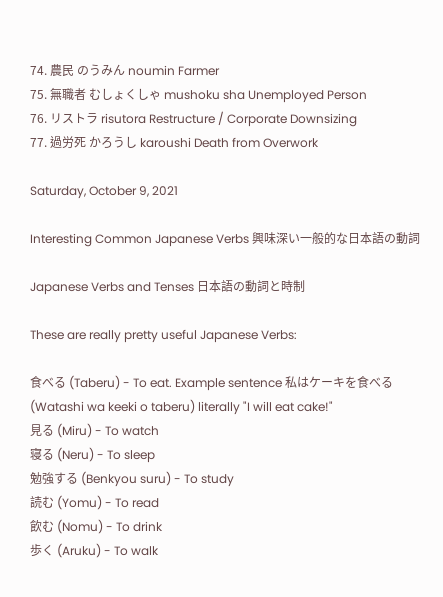74. 農民 のうみん noumin Farmer
75. 無職者 むしょくしゃ mushoku sha Unemployed Person
76. リストラ risutora Restructure / Corporate Downsizing
77. 過労死 かろうし karoushi Death from Overwork

Saturday, October 9, 2021

Interesting Common Japanese Verbs 興味深い一般的な日本語の動詞

Japanese Verbs and Tenses 日本語の動詞と時制

These are really pretty useful Japanese Verbs:

食べる (Taberu) - To eat. Example sentence 私はケーキを食べる(Watashi wa keeki o taberu) literally "I will eat cake!"
見る (Miru) - To watch
寝る (Neru) - To sleep
勉強する (Benkyou suru) - To study
読む (Yomu) - To read
飲む (Nomu) - To drink
歩く (Aruku) - To walk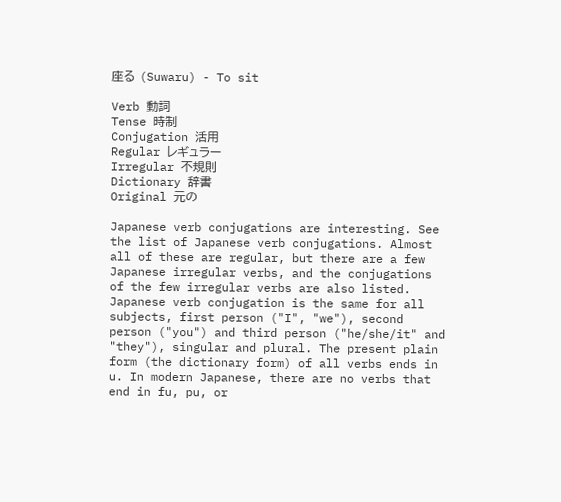座る (Suwaru) - To sit

Verb 動詞
Tense 時制
Conjugation 活用
Regular レギュラー
Irregular 不規則
Dictionary 辞書
Original 元の

Japanese verb conjugations are interesting. See the list of Japanese verb conjugations. Almost all of these are regular, but there are a few Japanese irregular verbs, and the conjugations of the few irregular verbs are also listed. Japanese verb conjugation is the same for all subjects, first person ("I", "we"), second person ("you") and third person ("he/she/it" and "they"), singular and plural. The present plain form (the dictionary form) of all verbs ends in u. In modern Japanese, there are no verbs that end in fu, pu, or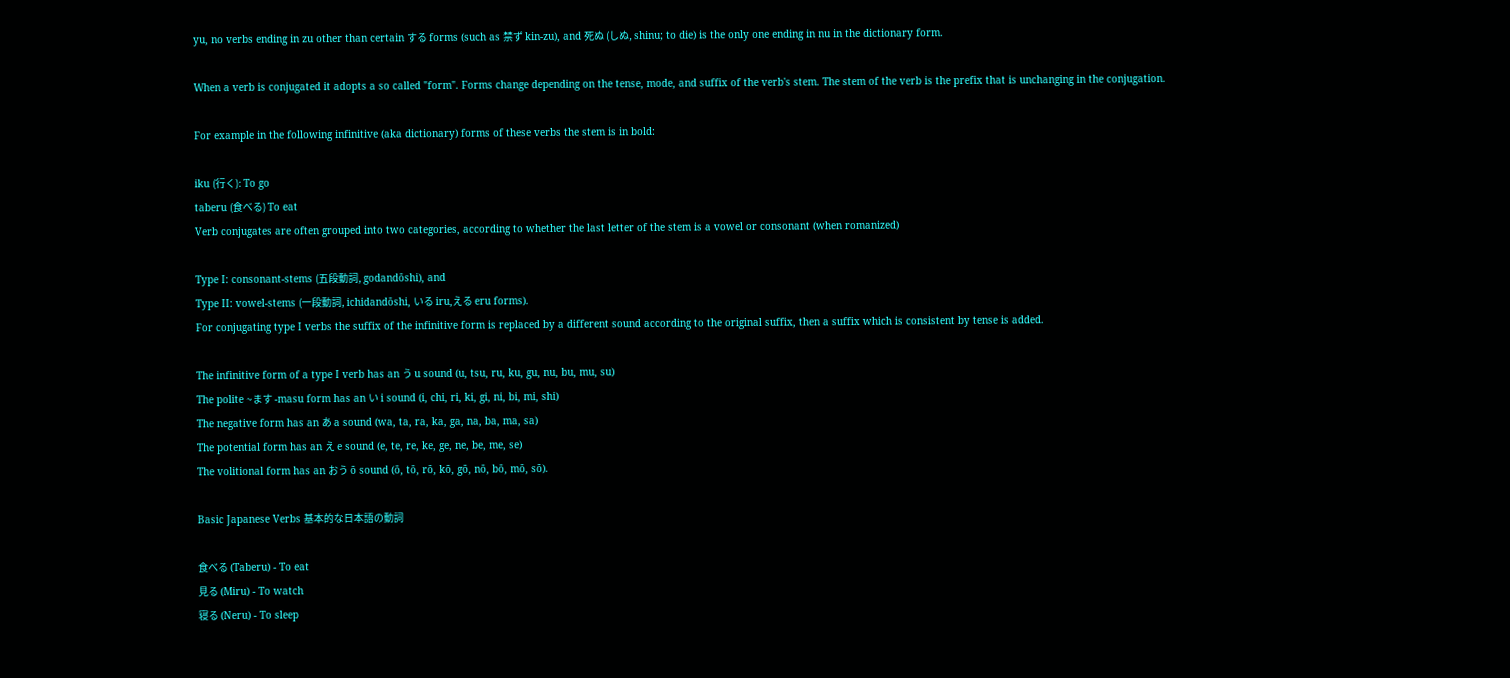yu, no verbs ending in zu other than certain する forms (such as 禁ず kin-zu), and 死ぬ (しぬ, shinu; to die) is the only one ending in nu in the dictionary form.

When a verb is conjugated it adopts a so called "form". Forms change depending on the tense, mode, and suffix of the verb's stem. The stem of the verb is the prefix that is unchanging in the conjugation.

For example in the following infinitive (aka dictionary) forms of these verbs the stem is in bold:

iku (行く): To go
taberu (食べる) To eat
Verb conjugates are often grouped into two categories, according to whether the last letter of the stem is a vowel or consonant (when romanized)

Type I: consonant-stems (五段動詞, godandōshi), and
Type II: vowel-stems (一段動詞, ichidandōshi, いる iru,える eru forms).
For conjugating type I verbs the suffix of the infinitive form is replaced by a different sound according to the original suffix, then a suffix which is consistent by tense is added.

The infinitive form of a type I verb has an う u sound (u, tsu, ru, ku, gu, nu, bu, mu, su)
The polite ~ます -masu form has an い i sound (i, chi, ri, ki, gi, ni, bi, mi, shi)
The negative form has an あ a sound (wa, ta, ra, ka, ga, na, ba, ma, sa)
The potential form has an え e sound (e, te, re, ke, ge, ne, be, me, se)
The volitional form has an おう ō sound (ō, tō, rō, kō, gō, nō, bō, mō, sō).

Basic Japanese Verbs 基本的な日本語の動詞

食べる (Taberu) - To eat
見る (Miru) - To watch
寝る (Neru) - To sleep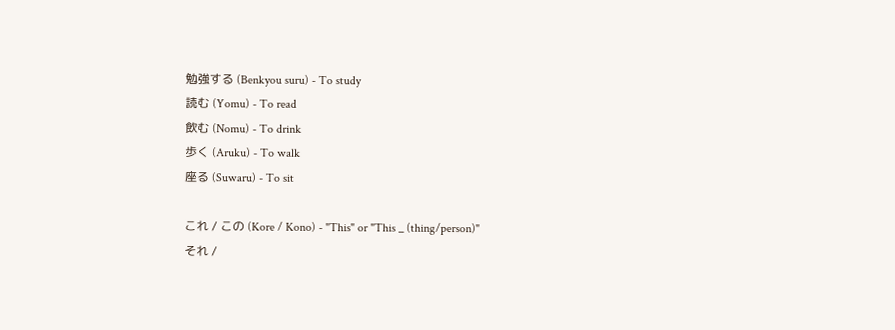勉強する (Benkyou suru) - To study
読む (Yomu) - To read
飲む (Nomu) - To drink
歩く (Aruku) - To walk
座る (Suwaru) - To sit

これ / この (Kore / Kono) - "This" or "This _ (thing/person)"
それ /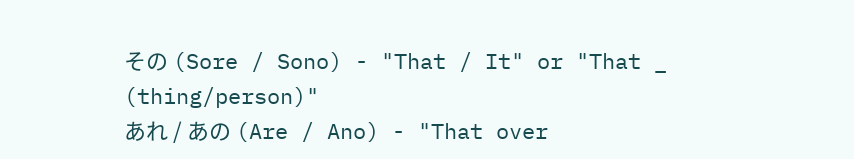その (Sore / Sono) - "That / It" or "That _ (thing/person)"
あれ / あの (Are / Ano) - "That over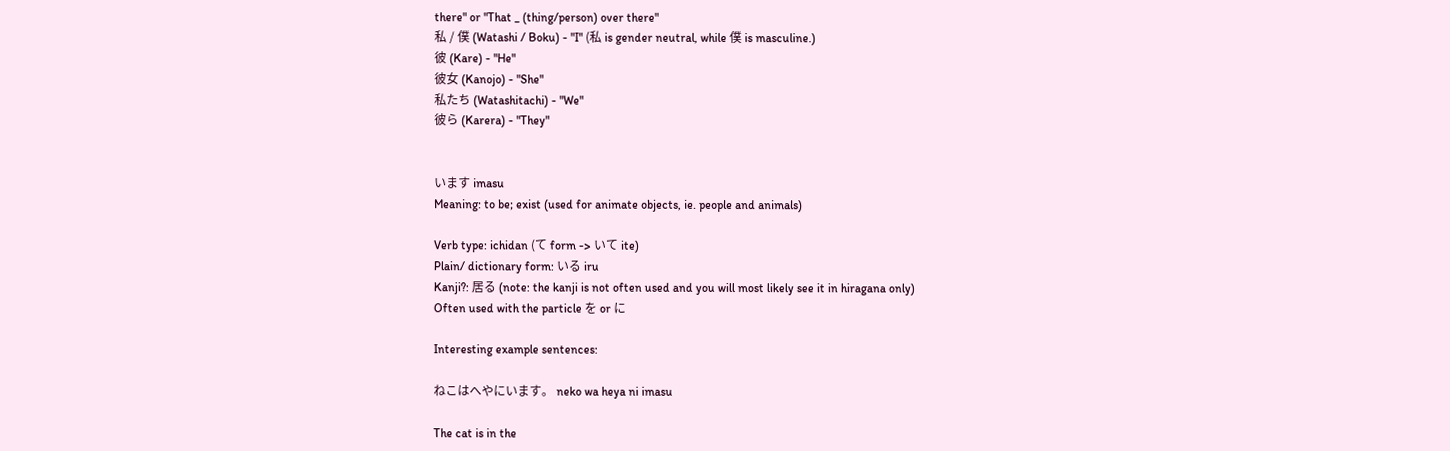there" or "That _ (thing/person) over there"
私 / 僕 (Watashi / Boku) - "I" (私 is gender neutral, while 僕 is masculine.)
彼 (Kare) - "He"
彼女 (Kanojo) - "She"
私たち (Watashitachi) - "We"
彼ら (Karera) - "They"


います imasu
Meaning: to be; exist (used for animate objects, ie. people and animals)

Verb type: ichidan (て form -> いて ite)
Plain/ dictionary form: いる iru
Kanji?: 居る (note: the kanji is not often used and you will most likely see it in hiragana only)
Often used with the particle を or に

Interesting example sentences:

ねこはへやにいます。 neko wa heya ni imasu

The cat is in the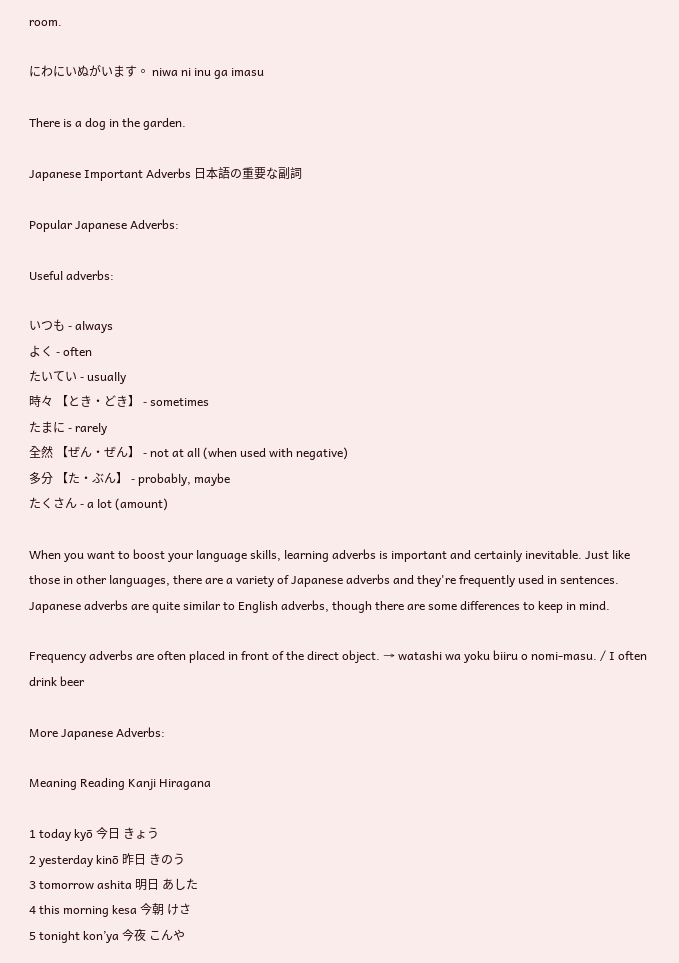room.

にわにいぬがいます。 niwa ni inu ga imasu

There is a dog in the garden.

Japanese Important Adverbs 日本語の重要な副詞

Popular Japanese Adverbs:

Useful adverbs:

いつも - always
よく - often
たいてい - usually
時々 【とき・どき】 - sometimes
たまに - rarely
全然 【ぜん・ぜん】 - not at all (when used with negative)
多分 【た・ぶん】 - probably, maybe
たくさん - a lot (amount)

When you want to boost your language skills, learning adverbs is important and certainly inevitable. Just like those in other languages, there are a variety of Japanese adverbs and they're frequently used in sentences. Japanese adverbs are quite similar to English adverbs, though there are some differences to keep in mind.

Frequency adverbs are often placed in front of the direct object. → watashi wa yoku biiru o nomi-masu. / I often drink beer

More Japanese Adverbs:

Meaning Reading Kanji Hiragana

1 today kyō 今日 きょう
2 yesterday kinō 昨日 きのう
3 tomorrow ashita 明日 あした
4 this morning kesa 今朝 けさ
5 tonight kon’ya 今夜 こんや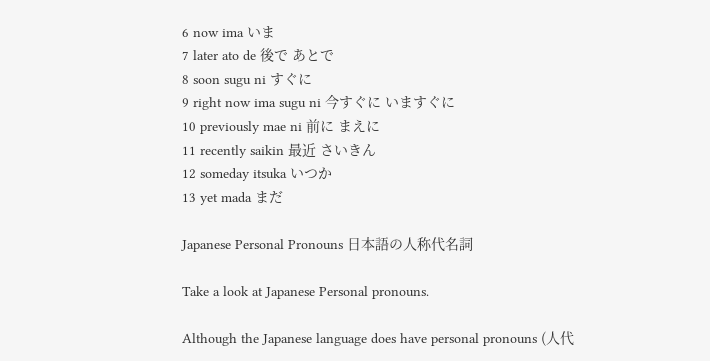6 now ima いま
7 later ato de 後で あとで
8 soon sugu ni すぐに
9 right now ima sugu ni 今すぐに いますぐに
10 previously mae ni 前に まえに
11 recently saikin 最近 さいきん
12 someday itsuka いつか
13 yet mada まだ

Japanese Personal Pronouns 日本語の人称代名詞

Take a look at Japanese Personal pronouns.

Although the Japanese language does have personal pronouns (人代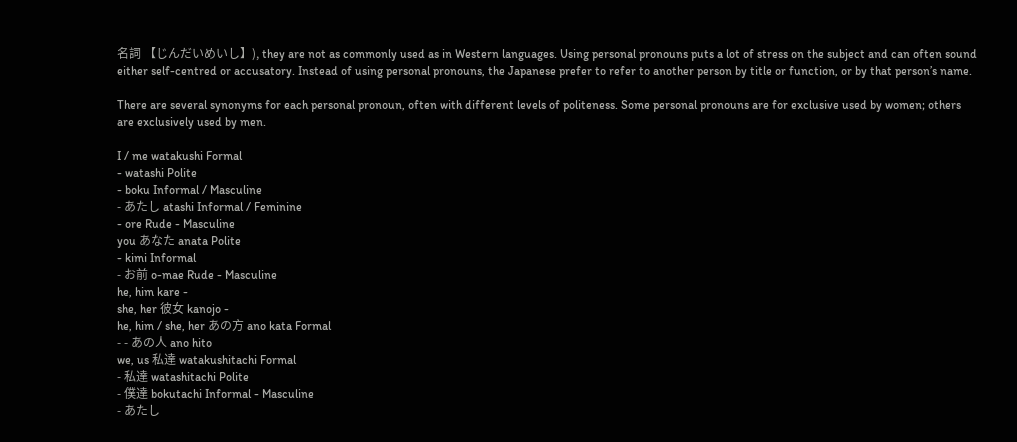名詞 【じんだいめいし】), they are not as commonly used as in Western languages. Using personal pronouns puts a lot of stress on the subject and can often sound either self-centred or accusatory. Instead of using personal pronouns, the Japanese prefer to refer to another person by title or function, or by that person’s name.

There are several synonyms for each personal pronoun, often with different levels of politeness. Some personal pronouns are for exclusive used by women; others are exclusively used by men.

I / me watakushi Formal
- watashi Polite
- boku Informal / Masculine
- あたし atashi Informal / Feminine
- ore Rude - Masculine
you あなた anata Polite
- kimi Informal
- お前 o-mae Rude - Masculine
he, him kare -
she, her 彼女 kanojo -
he, him / she, her あの方 ano kata Formal
- - あの人 ano hito
we, us 私達 watakushitachi Formal
- 私達 watashitachi Polite
- 僕達 bokutachi Informal - Masculine
- あたし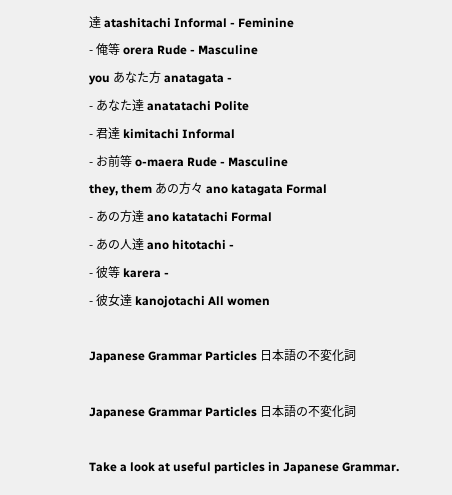達 atashitachi Informal - Feminine
- 俺等 orera Rude - Masculine
you あなた方 anatagata -
- あなた達 anatatachi Polite
- 君達 kimitachi Informal
- お前等 o-maera Rude - Masculine
they, them あの方々 ano katagata Formal
- あの方達 ano katatachi Formal
- あの人達 ano hitotachi -
- 彼等 karera -
- 彼女達 kanojotachi All women

Japanese Grammar Particles 日本語の不変化詞

Japanese Grammar Particles 日本語の不変化詞

Take a look at useful particles in Japanese Grammar.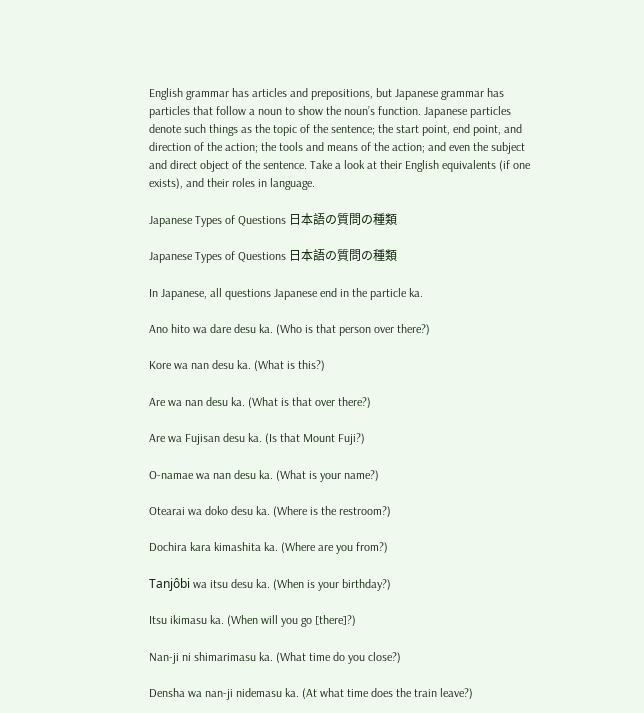English grammar has articles and prepositions, but Japanese grammar has particles that follow a noun to show the noun’s function. Japanese particles denote such things as the topic of the sentence; the start point, end point, and direction of the action; the tools and means of the action; and even the subject and direct object of the sentence. Take a look at their English equivalents (if one exists), and their roles in language.

Japanese Types of Questions 日本語の質問の種類

Japanese Types of Questions 日本語の質問の種類

In Japanese, all questions Japanese end in the particle ka.

Ano hito wa dare desu ka. (Who is that person over there?)

Kore wa nan desu ka. (What is this?)

Are wa nan desu ka. (What is that over there?)

Are wa Fujisan desu ka. (Is that Mount Fuji?)

O-namae wa nan desu ka. (What is your name?)

Otearai wa doko desu ka. (Where is the restroom?)

Dochira kara kimashita ka. (Where are you from?)

Tanjôbi wa itsu desu ka. (When is your birthday?)

Itsu ikimasu ka. (When will you go [there]?)

Nan-ji ni shimarimasu ka. (What time do you close?)

Densha wa nan-ji nidemasu ka. (At what time does the train leave?)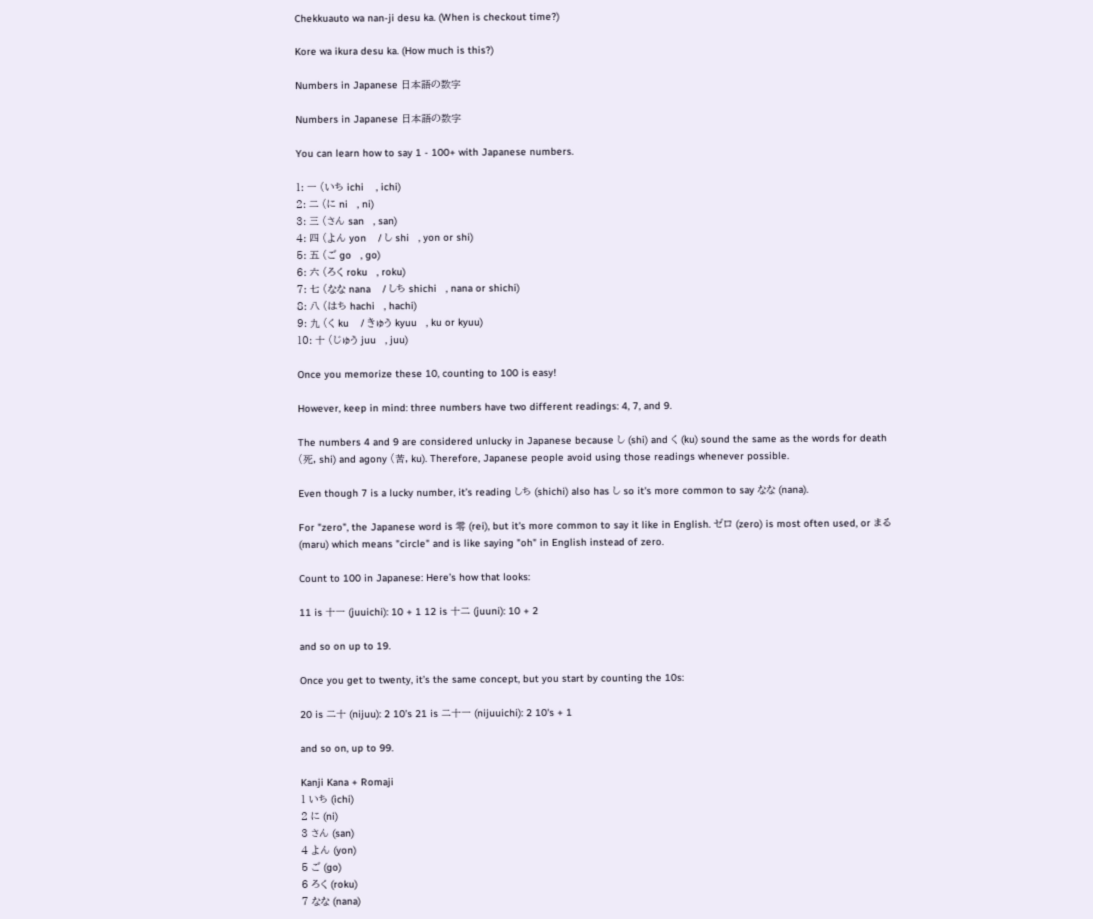Chekkuauto wa nan-ji desu ka. (When is checkout time?)

Kore wa ikura desu ka. (How much is this?)

Numbers in Japanese 日本語の数字

Numbers in Japanese 日本語の数字

You can learn how to say 1 - 100+ with Japanese numbers.

1: 一 (いち ichi    , ichi)
2: 二 (に ni   , ni)
3: 三 (さん san   , san)
4: 四 (よん yon    / し shi   , yon or shi)
5: 五 (ご go   , go)
6: 六 (ろく roku   , roku)
7: 七 (なな nana    / しち shichi   , nana or shichi)
8: 八 (はち hachi   , hachi)
9: 九 (く ku    / きゅう kyuu   , ku or kyuu)
10: 十 (じゅう juu   , juu)

Once you memorize these 10, counting to 100 is easy!

However, keep in mind: three numbers have two different readings: 4, 7, and 9.

The numbers 4 and 9 are considered unlucky in Japanese because し (shi) and く (ku) sound the same as the words for death (死, shi) and agony (苦, ku). Therefore, Japanese people avoid using those readings whenever possible.

Even though 7 is a lucky number, it’s reading しち (shichi) also has し so it's more common to say なな (nana).

For "zero", the Japanese word is 零 (rei), but it's more common to say it like in English. ゼロ (zero) is most often used, or まる (maru) which means "circle" and is like saying "oh" in English instead of zero.

Count to 100 in Japanese: Here’s how that looks:

11 is 十一 (juuichi): 10 + 1 12 is 十二 (juuni): 10 + 2

and so on up to 19.

Once you get to twenty, it’s the same concept, but you start by counting the 10s:

20 is 二十 (nijuu): 2 10’s 21 is 二十一 (nijuuichi): 2 10's + 1

and so on, up to 99.

Kanji Kana + Romaji
1 いち (ichi)
2 に (ni)
3 さん (san)
4 よん (yon)
5 ご (go)
6 ろく (roku)
7 なな (nana)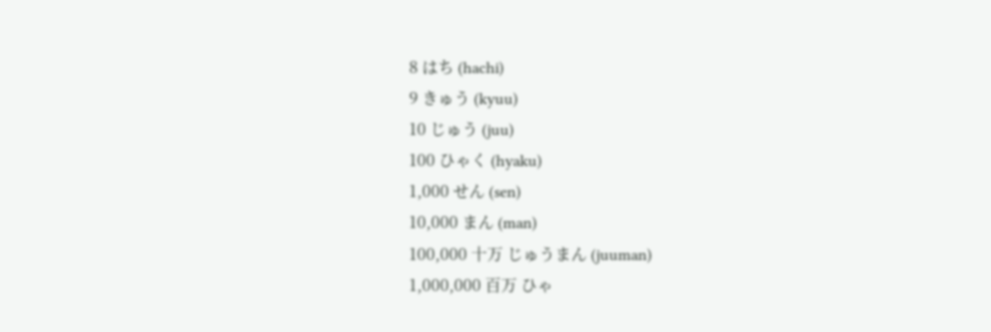8 はち (hachi)
9 きゅう (kyuu)
10 じゅう (juu)
100 ひゃく (hyaku)
1,000 せん (sen)
10,000 まん (man)
100,000 十万 じゅうまん (juuman)
1,000,000 百万 ひゃ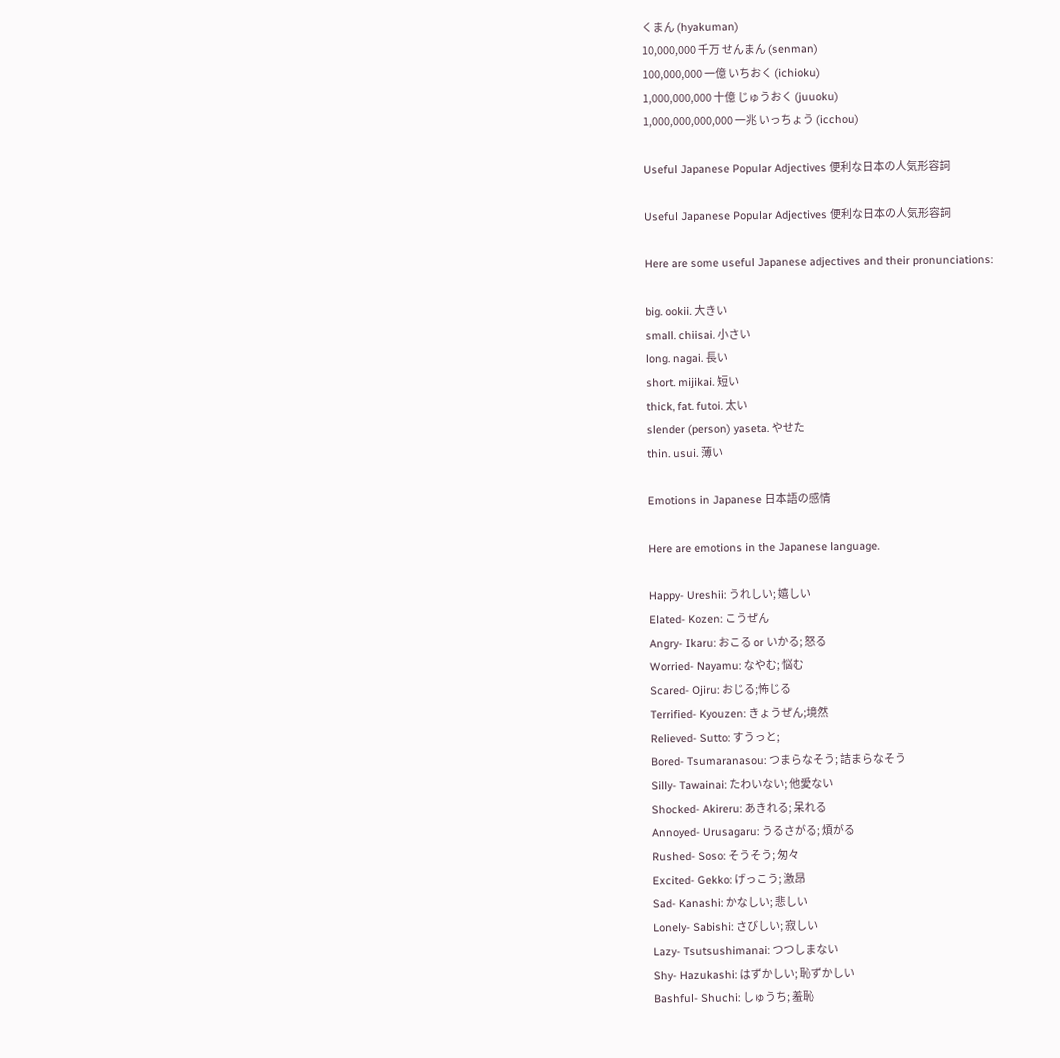くまん (hyakuman)
10,000,000 千万 せんまん (senman)
100,000,000 一億 いちおく (ichioku)
1,000,000,000 十億 じゅうおく (juuoku)
1,000,000,000,000 一兆 いっちょう (icchou)

Useful Japanese Popular Adjectives 便利な日本の人気形容詞

Useful Japanese Popular Adjectives 便利な日本の人気形容詞

Here are some useful Japanese adjectives and their pronunciations:

big. ookii. 大きい
small. chiisai. 小さい
long. nagai. 長い
short. mijikai. 短い
thick, fat. futoi. 太い
slender (person) yaseta. やせた
thin. usui. 薄い

Emotions in Japanese 日本語の感情

Here are emotions in the Japanese language.

Happy- Ureshii: うれしい; 嬉しい
Elated- Kozen: こうぜん
Angry- Ikaru: おこる or いかる; 怒る
Worried- Nayamu: なやむ; 悩む
Scared- Ojiru: おじる;怖じる
Terrified- Kyouzen: きょうぜん;境然
Relieved- Sutto: すうっと;
Bored- Tsumaranasou: つまらなそう; 詰まらなそう
Silly- Tawainai: たわいない; 他愛ない
Shocked- Akireru: あきれる; 呆れる
Annoyed- Urusagaru: うるさがる; 煩がる
Rushed- Soso: そうそう; 匆々
Excited- Gekko: げっこう; 激昂
Sad- Kanashi: かなしい; 悲しい
Lonely- Sabishi: さびしい; 寂しい
Lazy- Tsutsushimanai: つつしまない
Shy- Hazukashi: はずかしい; 恥ずかしい
Bashful- Shuchi: しゅうち; 羞恥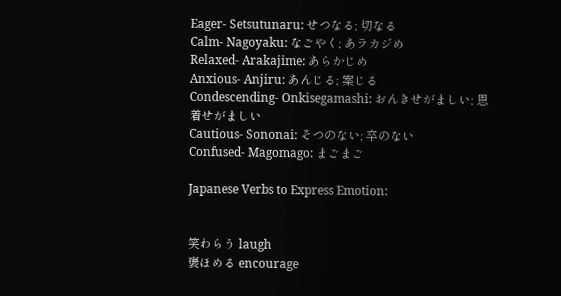Eager- Setsutunaru: せつなる; 切なる
Calm- Nagoyaku: なごやく; あラカジめ
Relaxed- Arakajime: あらかじめ
Anxious- Anjiru: あんじる; 案じる
Condescending- Onkisegamashi: おんきせがましい; 恩着せがましい
Cautious- Sononai: そつのない; 卒のない
Confused- Magomago: まごまご

Japanese Verbs to Express Emotion:


笑わらう laugh
褒ほめる encourage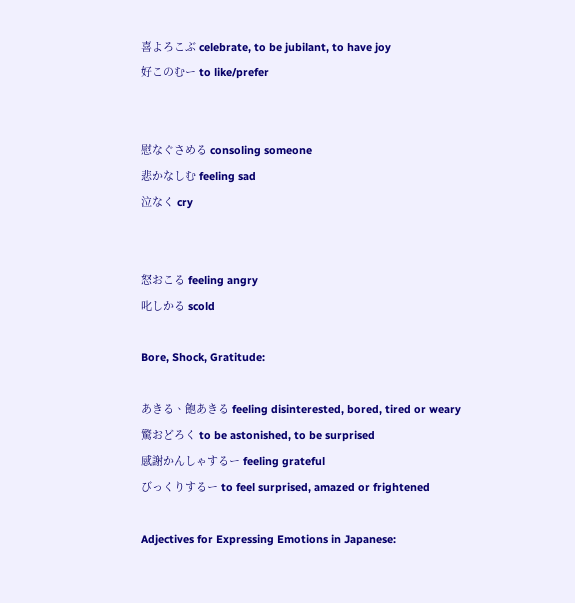喜よろこぶ celebrate, to be jubilant, to have joy
好このむー to like/prefer


慰なぐさめる consoling someone
悲かなしむ feeling sad
泣なく cry


怒おこる feeling angry
叱しかる scold

Bore, Shock, Gratitude:

あきる、飽あきる feeling disinterested, bored, tired or weary
驚おどろく to be astonished, to be surprised
感謝かんしゃするー feeling grateful
びっくりするー to feel surprised, amazed or frightened

Adjectives for Expressing Emotions in Japanese: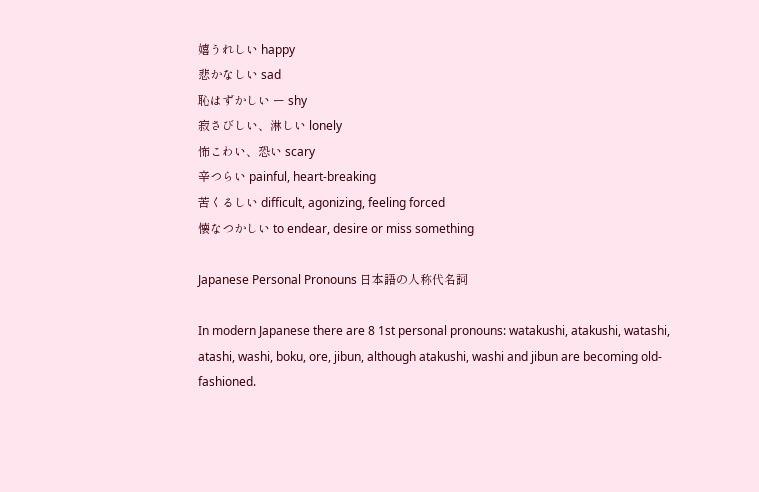嬉うれしい happy
悲かなしい sad
恥はずかしい ー shy
寂さびしい、淋しい lonely
怖こわい、恐い scary
辛つらい painful, heart-breaking
苦くるしい difficult, agonizing, feeling forced
懐なつかしい to endear, desire or miss something

Japanese Personal Pronouns 日本語の人称代名詞

In modern Japanese there are 8 1st personal pronouns: watakushi, atakushi, watashi, atashi, washi, boku, ore, jibun, although atakushi, washi and jibun are becoming old-fashioned.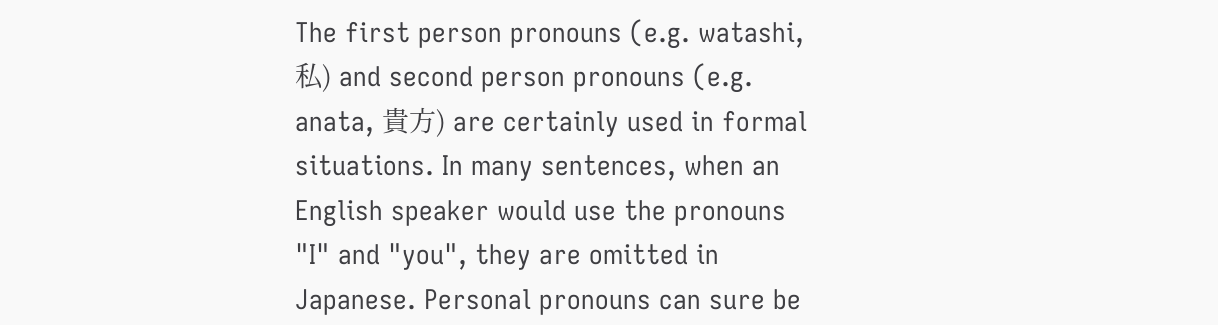The first person pronouns (e.g. watashi, 私) and second person pronouns (e.g. anata, 貴方) are certainly used in formal situations. In many sentences, when an English speaker would use the pronouns "I" and "you", they are omitted in Japanese. Personal pronouns can sure be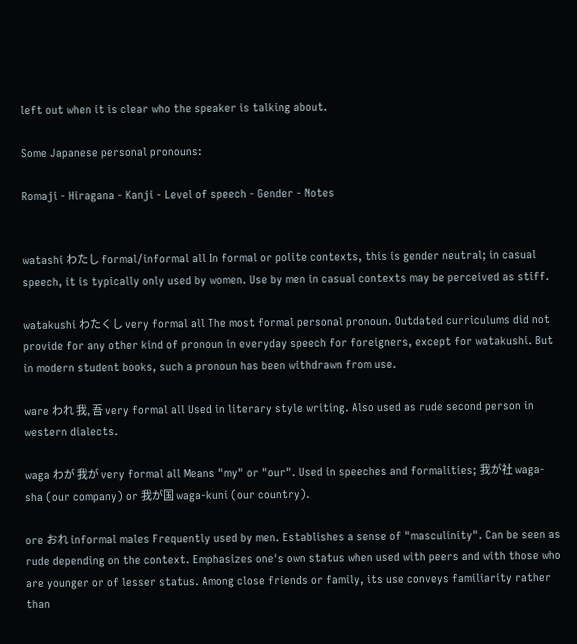left out when it is clear who the speaker is talking about.

Some Japanese personal pronouns:

Romaji - Hiragana - Kanji - Level of speech - Gender - Notes


watashi わたし formal/informal all In formal or polite contexts, this is gender neutral; in casual speech, it is typically only used by women. Use by men in casual contexts may be perceived as stiff.

watakushi わたくし very formal all The most formal personal pronoun. Outdated curriculums did not provide for any other kind of pronoun in everyday speech for foreigners, except for watakushi. But in modern student books, such a pronoun has been withdrawn from use.

ware われ 我, 吾 very formal all Used in literary style writing. Also used as rude second person in western dialects.

waga わが 我が very formal all Means "my" or "our". Used in speeches and formalities; 我が社 waga-sha (our company) or 我が国 waga-kuni (our country).

ore おれ informal males Frequently used by men. Establishes a sense of "masculinity". Can be seen as rude depending on the context. Emphasizes one's own status when used with peers and with those who are younger or of lesser status. Among close friends or family, its use conveys familiarity rather than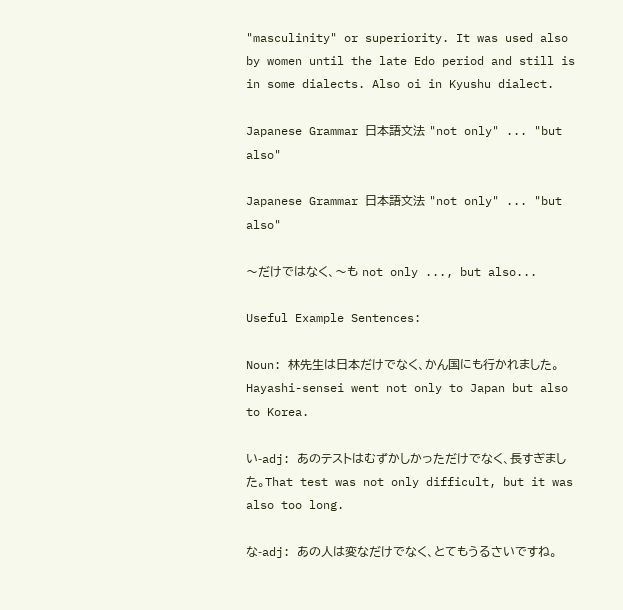"masculinity" or superiority. It was used also by women until the late Edo period and still is in some dialects. Also oi in Kyushu dialect.

Japanese Grammar 日本語文法 "not only" ... "but also"

Japanese Grammar 日本語文法 "not only" ... "but also"

〜だけではなく、〜も not only ..., but also...

Useful Example Sentences:

Noun: 林先生は日本だけでなく、かん国にも行かれました。 Hayashi-sensei went not only to Japan but also to Korea.

い-adj: あのテストはむずかしかっただけでなく、長すぎました。That test was not only difficult, but it was also too long.

な-adj: あの人は変なだけでなく、とてもうるさいですね。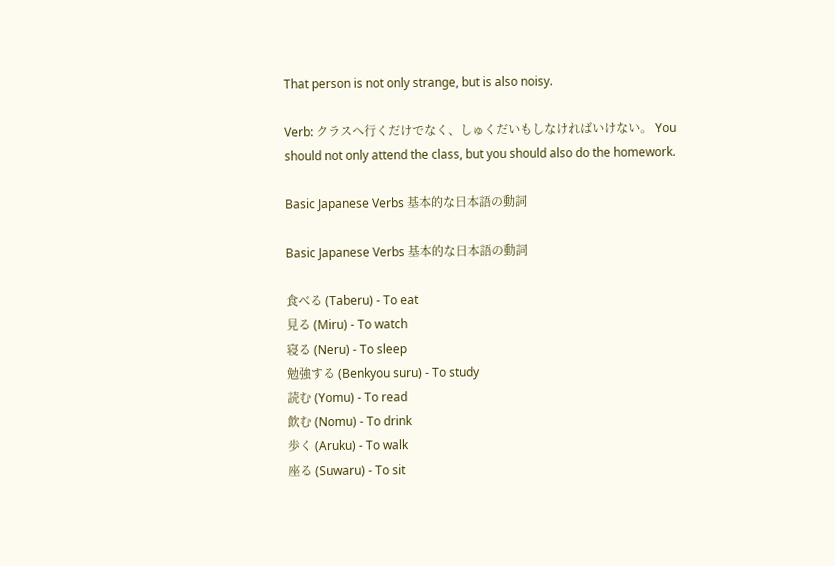That person is not only strange, but is also noisy.

Verb: クラスへ行くだけでなく、しゅくだいもしなければいけない。 You should not only attend the class, but you should also do the homework.

Basic Japanese Verbs 基本的な日本語の動詞

Basic Japanese Verbs 基本的な日本語の動詞

食べる (Taberu) - To eat
見る (Miru) - To watch
寝る (Neru) - To sleep
勉強する (Benkyou suru) - To study
読む (Yomu) - To read
飲む (Nomu) - To drink
歩く (Aruku) - To walk
座る (Suwaru) - To sit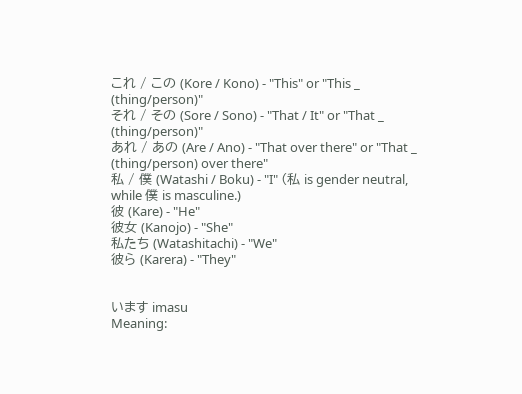これ / この (Kore / Kono) - "This" or "This _ (thing/person)"
それ / その (Sore / Sono) - "That / It" or "That _ (thing/person)"
あれ / あの (Are / Ano) - "That over there" or "That _ (thing/person) over there"
私 / 僕 (Watashi / Boku) - "I" (私 is gender neutral, while 僕 is masculine.)
彼 (Kare) - "He"
彼女 (Kanojo) - "She"
私たち (Watashitachi) - "We"
彼ら (Karera) - "They"


います imasu
Meaning: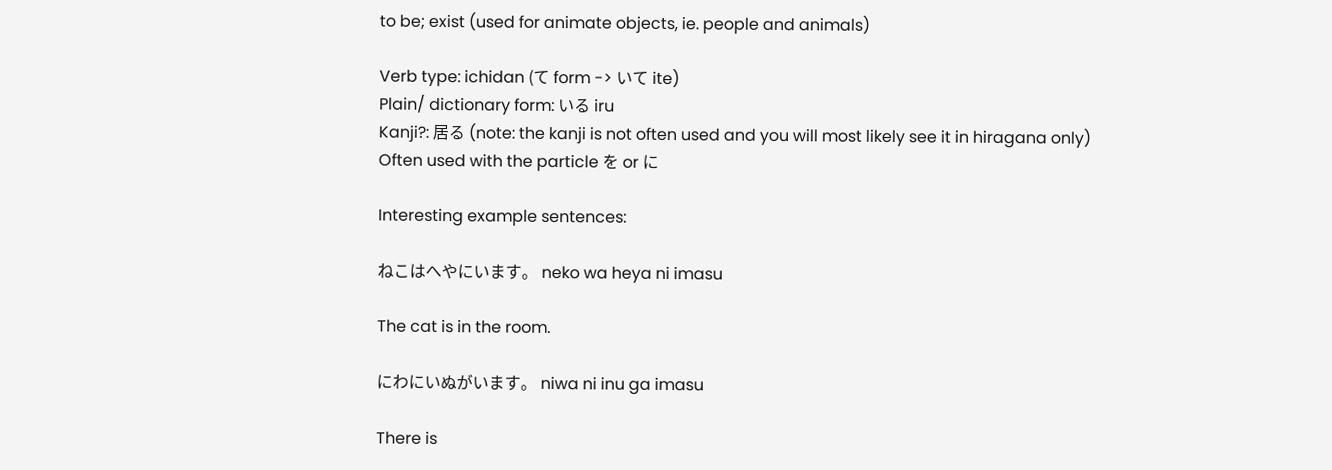to be; exist (used for animate objects, ie. people and animals)

Verb type: ichidan (て form -> いて ite)
Plain/ dictionary form: いる iru
Kanji?: 居る (note: the kanji is not often used and you will most likely see it in hiragana only)
Often used with the particle を or に

Interesting example sentences:

ねこはへやにいます。 neko wa heya ni imasu

The cat is in the room.

にわにいぬがいます。 niwa ni inu ga imasu

There is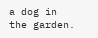a dog in the garden.